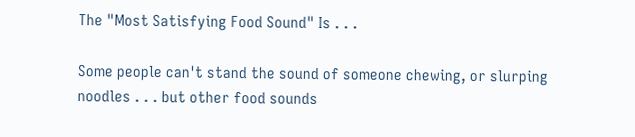The "Most Satisfying Food Sound" Is . . .

Some people can't stand the sound of someone chewing, or slurping noodles . . . but other food sounds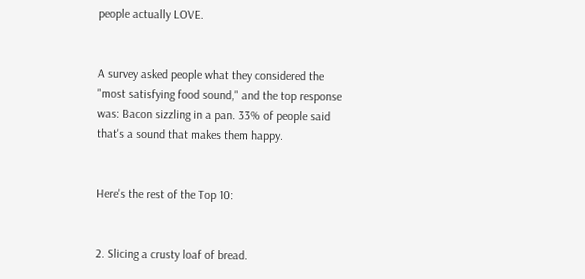people actually LOVE.


A survey asked people what they considered the "most satisfying food sound," and the top response was: Bacon sizzling in a pan. 33% of people said that's a sound that makes them happy.


Here's the rest of the Top 10:


2. Slicing a crusty loaf of bread.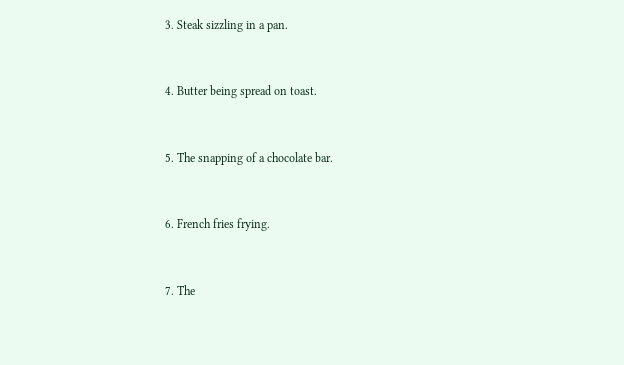3. Steak sizzling in a pan.


4. Butter being spread on toast.


5. The snapping of a chocolate bar.


6. French fries frying.


7. The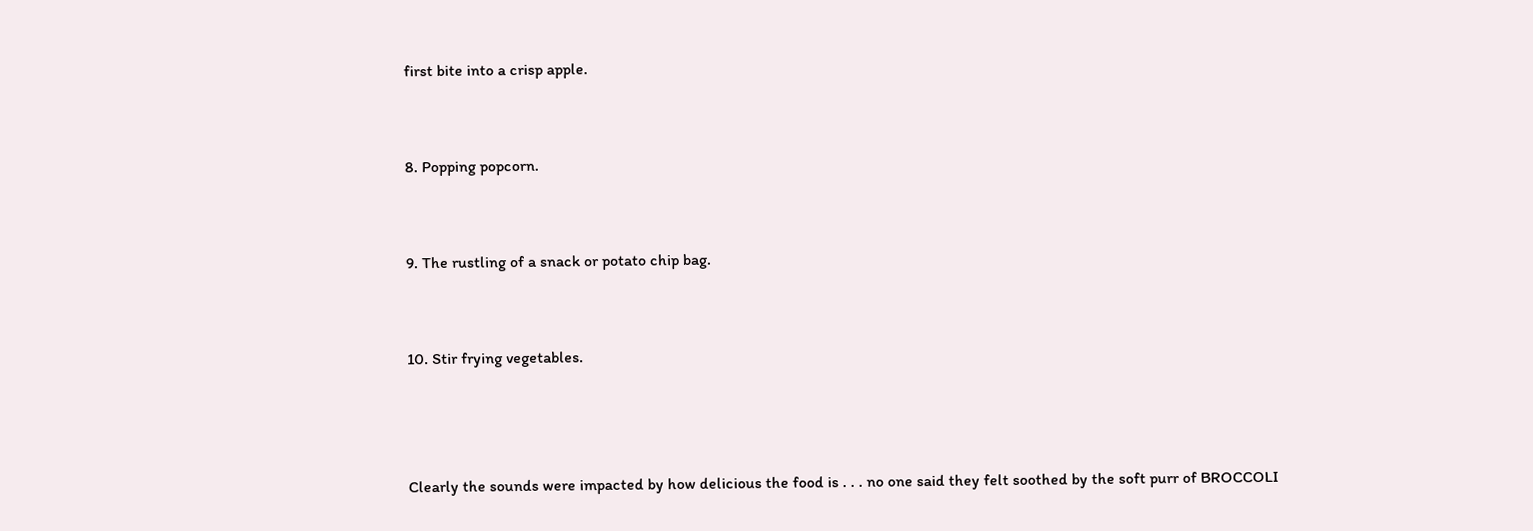first bite into a crisp apple.


8. Popping popcorn.


9. The rustling of a snack or potato chip bag.


10. Stir frying vegetables.



Clearly the sounds were impacted by how delicious the food is . . . no one said they felt soothed by the soft purr of BROCCOLI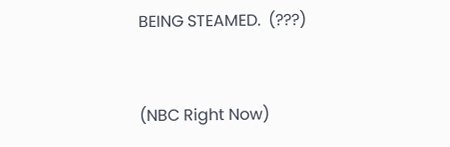BEING STEAMED.  (???)



(NBC Right Now)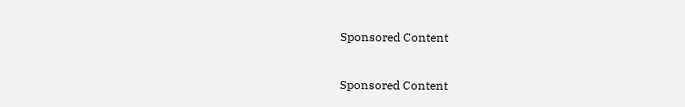Sponsored Content

Sponsored Content